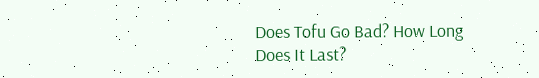Does Tofu Go Bad? How Long Does It Last?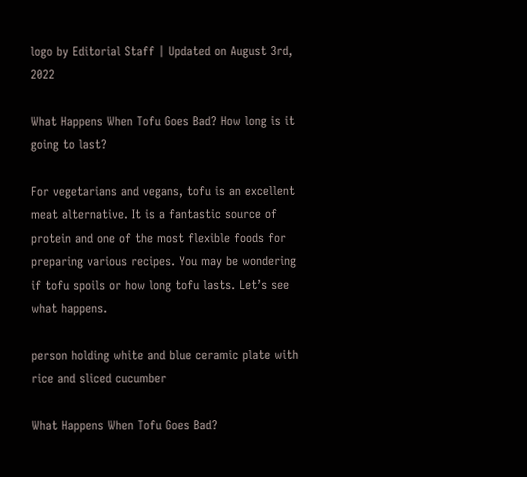logo by Editorial Staff | Updated on August 3rd, 2022

What Happens When Tofu Goes Bad? How long is it going to last?

For vegetarians and vegans, tofu is an excellent meat alternative. It is a fantastic source of protein and one of the most flexible foods for preparing various recipes. You may be wondering if tofu spoils or how long tofu lasts. Let’s see what happens.

person holding white and blue ceramic plate with rice and sliced cucumber

What Happens When Tofu Goes Bad?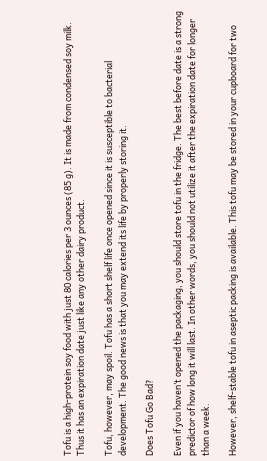Tofu is a high-protein soy food with just 80 calories per 3 ounces (85 g). It is made from condensed soy milk. Thus it has an expiration date just like any other dairy product.

Tofu, however, may spoil. Tofu has a short shelf life once opened since it is susceptible to bacterial development. The good news is that you may extend its life by properly storing it.

Does Tofu Go Bad?

Even if you haven’t opened the packaging, you should store tofu in the fridge. The best before date is a strong predictor of how long it will last. In other words, you should not utilize it after the expiration date for longer than a week.

However, shelf-stable tofu in aseptic packing is available. This tofu may be stored in your cupboard for two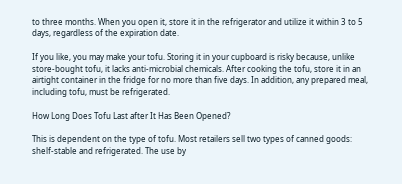to three months. When you open it, store it in the refrigerator and utilize it within 3 to 5 days, regardless of the expiration date.

If you like, you may make your tofu. Storing it in your cupboard is risky because, unlike store-bought tofu, it lacks anti-microbial chemicals. After cooking the tofu, store it in an airtight container in the fridge for no more than five days. In addition, any prepared meal, including tofu, must be refrigerated.

How Long Does Tofu Last after It Has Been Opened?

This is dependent on the type of tofu. Most retailers sell two types of canned goods: shelf-stable and refrigerated. The use by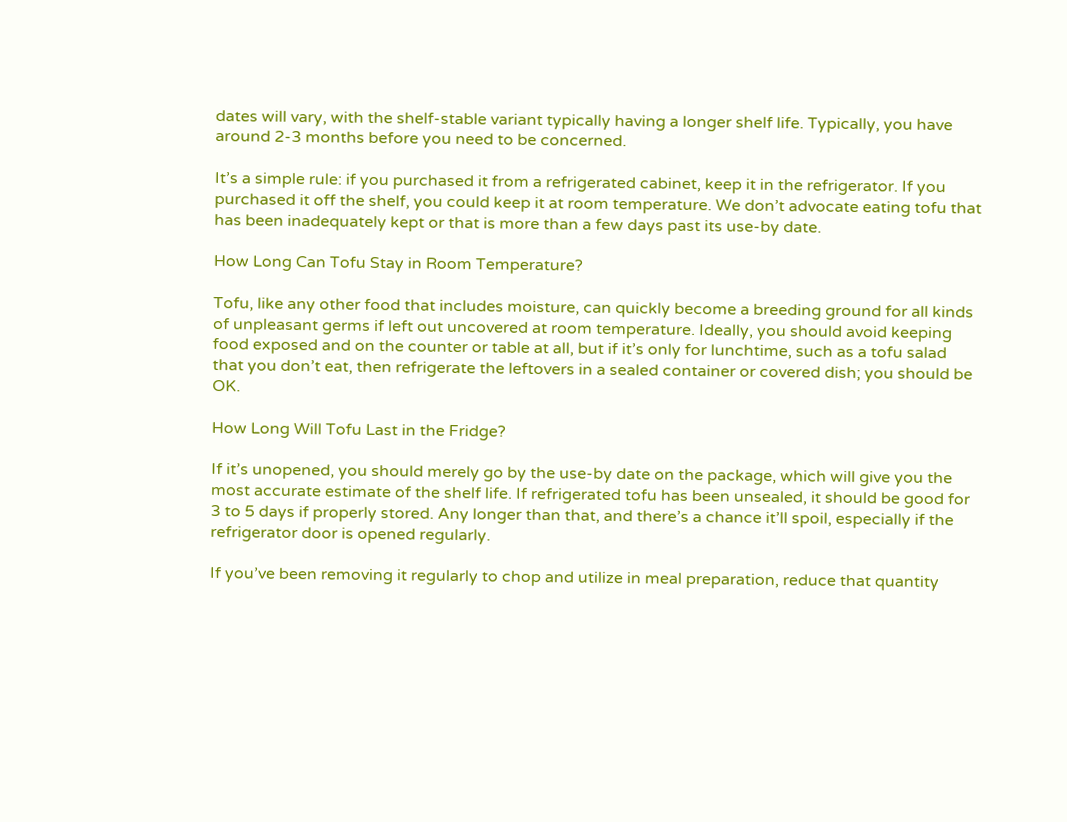dates will vary, with the shelf-stable variant typically having a longer shelf life. Typically, you have around 2-3 months before you need to be concerned.

It’s a simple rule: if you purchased it from a refrigerated cabinet, keep it in the refrigerator. If you purchased it off the shelf, you could keep it at room temperature. We don’t advocate eating tofu that has been inadequately kept or that is more than a few days past its use-by date.

How Long Can Tofu Stay in Room Temperature?

Tofu, like any other food that includes moisture, can quickly become a breeding ground for all kinds of unpleasant germs if left out uncovered at room temperature. Ideally, you should avoid keeping food exposed and on the counter or table at all, but if it’s only for lunchtime, such as a tofu salad that you don’t eat, then refrigerate the leftovers in a sealed container or covered dish; you should be OK.

How Long Will Tofu Last in the Fridge?

If it’s unopened, you should merely go by the use-by date on the package, which will give you the most accurate estimate of the shelf life. If refrigerated tofu has been unsealed, it should be good for 3 to 5 days if properly stored. Any longer than that, and there’s a chance it’ll spoil, especially if the refrigerator door is opened regularly.

If you’ve been removing it regularly to chop and utilize in meal preparation, reduce that quantity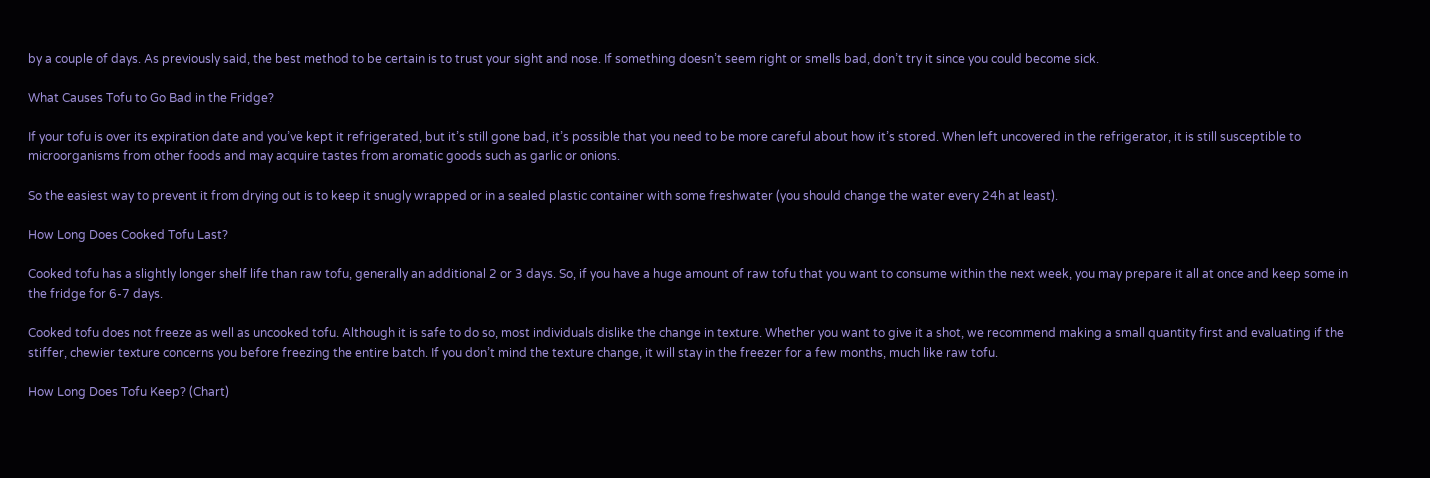by a couple of days. As previously said, the best method to be certain is to trust your sight and nose. If something doesn’t seem right or smells bad, don’t try it since you could become sick.

What Causes Tofu to Go Bad in the Fridge?

If your tofu is over its expiration date and you’ve kept it refrigerated, but it’s still gone bad, it’s possible that you need to be more careful about how it’s stored. When left uncovered in the refrigerator, it is still susceptible to microorganisms from other foods and may acquire tastes from aromatic goods such as garlic or onions.

So the easiest way to prevent it from drying out is to keep it snugly wrapped or in a sealed plastic container with some freshwater (you should change the water every 24h at least).

How Long Does Cooked Tofu Last?

Cooked tofu has a slightly longer shelf life than raw tofu, generally an additional 2 or 3 days. So, if you have a huge amount of raw tofu that you want to consume within the next week, you may prepare it all at once and keep some in the fridge for 6-7 days.

Cooked tofu does not freeze as well as uncooked tofu. Although it is safe to do so, most individuals dislike the change in texture. Whether you want to give it a shot, we recommend making a small quantity first and evaluating if the stiffer, chewier texture concerns you before freezing the entire batch. If you don’t mind the texture change, it will stay in the freezer for a few months, much like raw tofu.

How Long Does Tofu Keep? (Chart)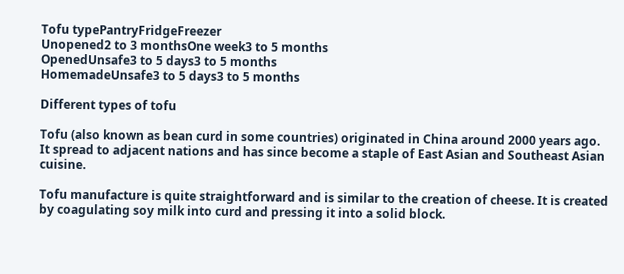Tofu typePantryFridgeFreezer
Unopened2 to 3 monthsOne week3 to 5 months
OpenedUnsafe3 to 5 days3 to 5 months
HomemadeUnsafe3 to 5 days3 to 5 months

Different types of tofu

Tofu (also known as bean curd in some countries) originated in China around 2000 years ago. It spread to adjacent nations and has since become a staple of East Asian and Southeast Asian cuisine.

Tofu manufacture is quite straightforward and is similar to the creation of cheese. It is created by coagulating soy milk into curd and pressing it into a solid block.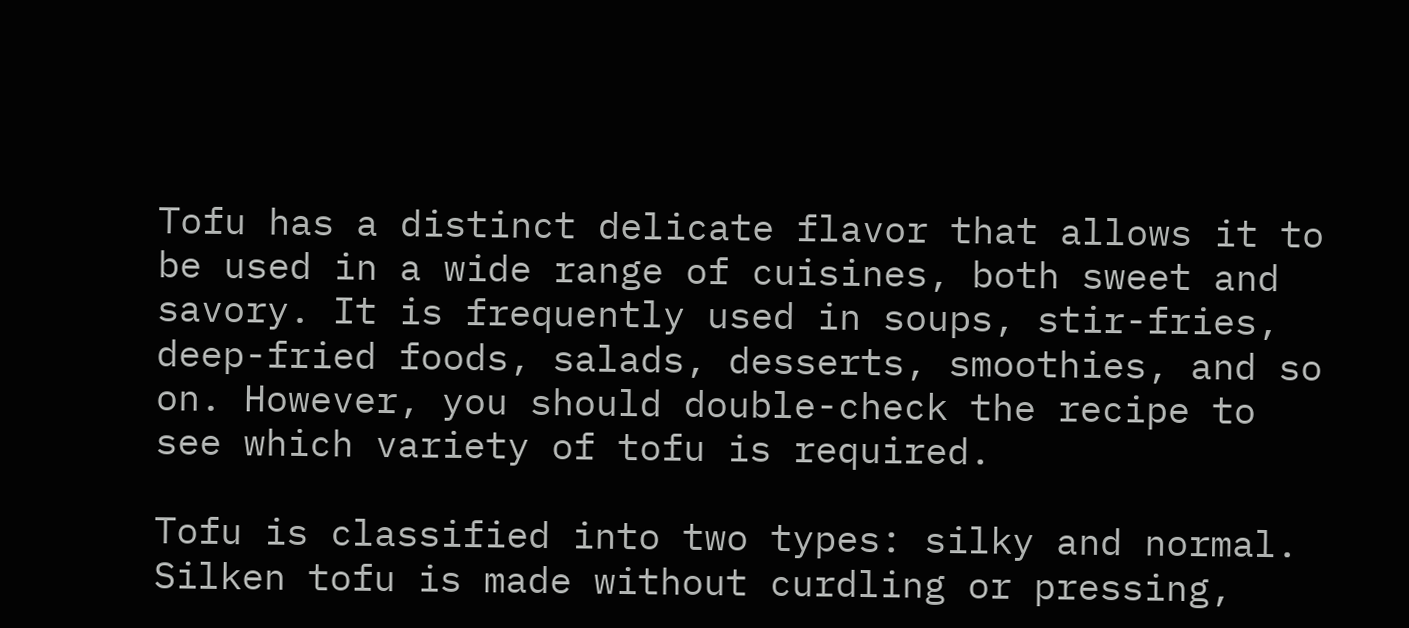Tofu has a distinct delicate flavor that allows it to be used in a wide range of cuisines, both sweet and savory. It is frequently used in soups, stir-fries, deep-fried foods, salads, desserts, smoothies, and so on. However, you should double-check the recipe to see which variety of tofu is required.

Tofu is classified into two types: silky and normal. Silken tofu is made without curdling or pressing,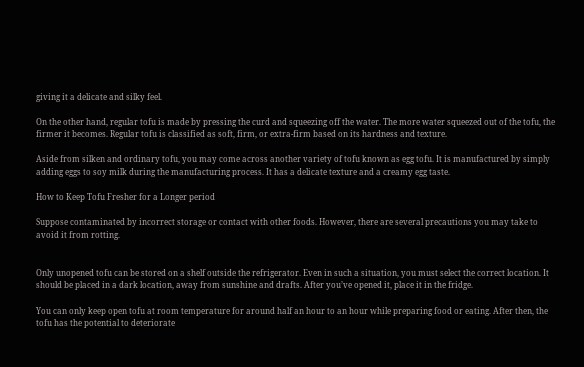giving it a delicate and silky feel.

On the other hand, regular tofu is made by pressing the curd and squeezing off the water. The more water squeezed out of the tofu, the firmer it becomes. Regular tofu is classified as soft, firm, or extra-firm based on its hardness and texture.

Aside from silken and ordinary tofu, you may come across another variety of tofu known as egg tofu. It is manufactured by simply adding eggs to soy milk during the manufacturing process. It has a delicate texture and a creamy egg taste.

How to Keep Tofu Fresher for a Longer period

Suppose contaminated by incorrect storage or contact with other foods. However, there are several precautions you may take to avoid it from rotting.


Only unopened tofu can be stored on a shelf outside the refrigerator. Even in such a situation, you must select the correct location. It should be placed in a dark location, away from sunshine and drafts. After you’ve opened it, place it in the fridge.

You can only keep open tofu at room temperature for around half an hour to an hour while preparing food or eating. After then, the tofu has the potential to deteriorate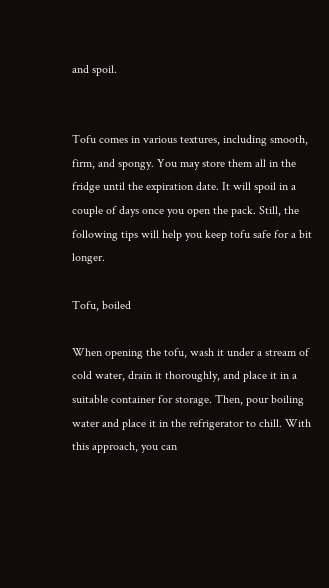and spoil.


Tofu comes in various textures, including smooth, firm, and spongy. You may store them all in the fridge until the expiration date. It will spoil in a couple of days once you open the pack. Still, the following tips will help you keep tofu safe for a bit longer.

Tofu, boiled

When opening the tofu, wash it under a stream of cold water, drain it thoroughly, and place it in a suitable container for storage. Then, pour boiling water and place it in the refrigerator to chill. With this approach, you can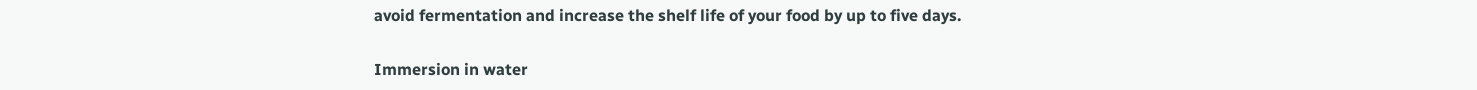avoid fermentation and increase the shelf life of your food by up to five days.

Immersion in water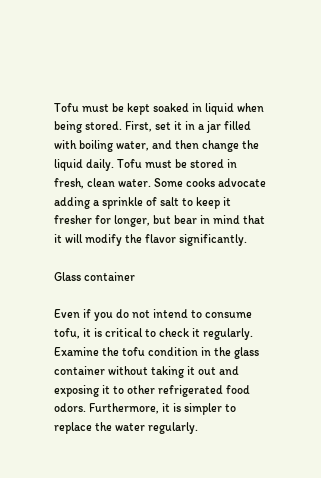Tofu must be kept soaked in liquid when being stored. First, set it in a jar filled with boiling water, and then change the liquid daily. Tofu must be stored in fresh, clean water. Some cooks advocate adding a sprinkle of salt to keep it fresher for longer, but bear in mind that it will modify the flavor significantly.

Glass container

Even if you do not intend to consume tofu, it is critical to check it regularly. Examine the tofu condition in the glass container without taking it out and exposing it to other refrigerated food odors. Furthermore, it is simpler to replace the water regularly.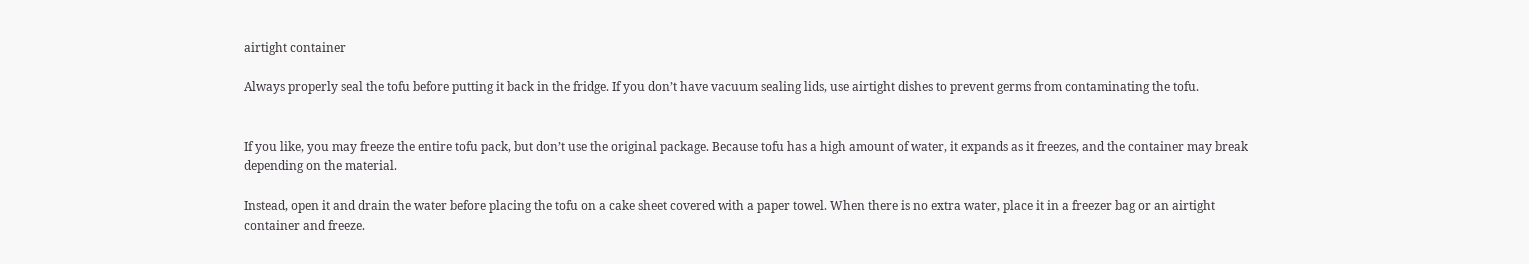airtight container

Always properly seal the tofu before putting it back in the fridge. If you don’t have vacuum sealing lids, use airtight dishes to prevent germs from contaminating the tofu.


If you like, you may freeze the entire tofu pack, but don’t use the original package. Because tofu has a high amount of water, it expands as it freezes, and the container may break depending on the material.

Instead, open it and drain the water before placing the tofu on a cake sheet covered with a paper towel. When there is no extra water, place it in a freezer bag or an airtight container and freeze.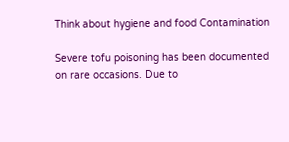Think about hygiene and food Contamination

Severe tofu poisoning has been documented on rare occasions. Due to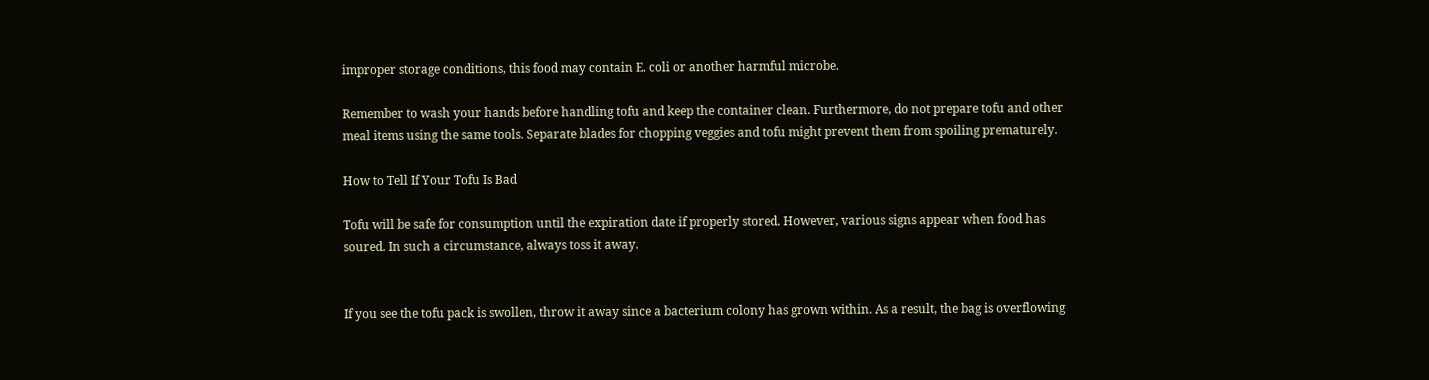improper storage conditions, this food may contain E. coli or another harmful microbe.

Remember to wash your hands before handling tofu and keep the container clean. Furthermore, do not prepare tofu and other meal items using the same tools. Separate blades for chopping veggies and tofu might prevent them from spoiling prematurely.

How to Tell If Your Tofu Is Bad

Tofu will be safe for consumption until the expiration date if properly stored. However, various signs appear when food has soured. In such a circumstance, always toss it away.


If you see the tofu pack is swollen, throw it away since a bacterium colony has grown within. As a result, the bag is overflowing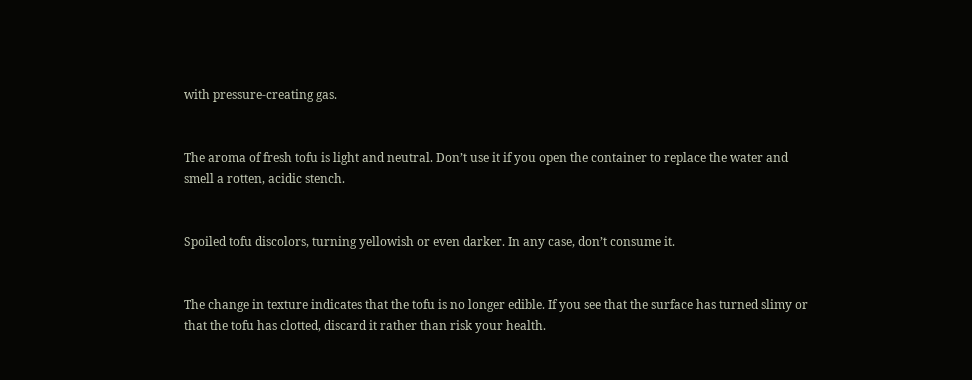with pressure-creating gas.


The aroma of fresh tofu is light and neutral. Don’t use it if you open the container to replace the water and smell a rotten, acidic stench.


Spoiled tofu discolors, turning yellowish or even darker. In any case, don’t consume it.


The change in texture indicates that the tofu is no longer edible. If you see that the surface has turned slimy or that the tofu has clotted, discard it rather than risk your health.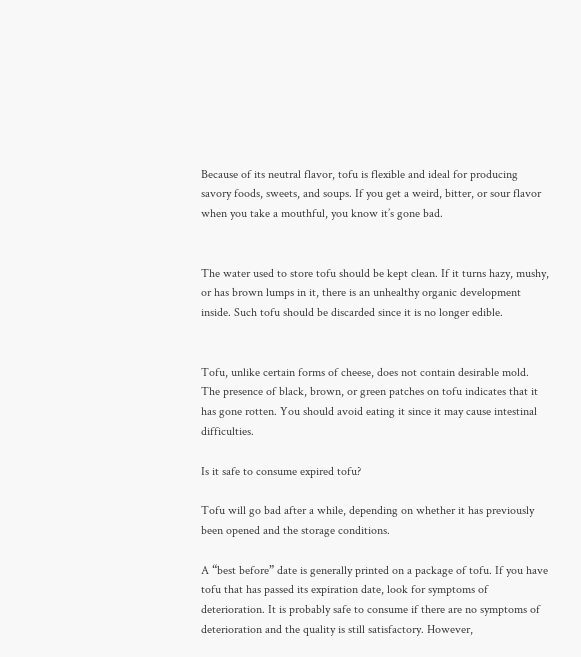Because of its neutral flavor, tofu is flexible and ideal for producing savory foods, sweets, and soups. If you get a weird, bitter, or sour flavor when you take a mouthful, you know it’s gone bad.


The water used to store tofu should be kept clean. If it turns hazy, mushy, or has brown lumps in it, there is an unhealthy organic development inside. Such tofu should be discarded since it is no longer edible.


Tofu, unlike certain forms of cheese, does not contain desirable mold. The presence of black, brown, or green patches on tofu indicates that it has gone rotten. You should avoid eating it since it may cause intestinal difficulties.

Is it safe to consume expired tofu?

Tofu will go bad after a while, depending on whether it has previously been opened and the storage conditions.

A “best before” date is generally printed on a package of tofu. If you have tofu that has passed its expiration date, look for symptoms of deterioration. It is probably safe to consume if there are no symptoms of deterioration and the quality is still satisfactory. However,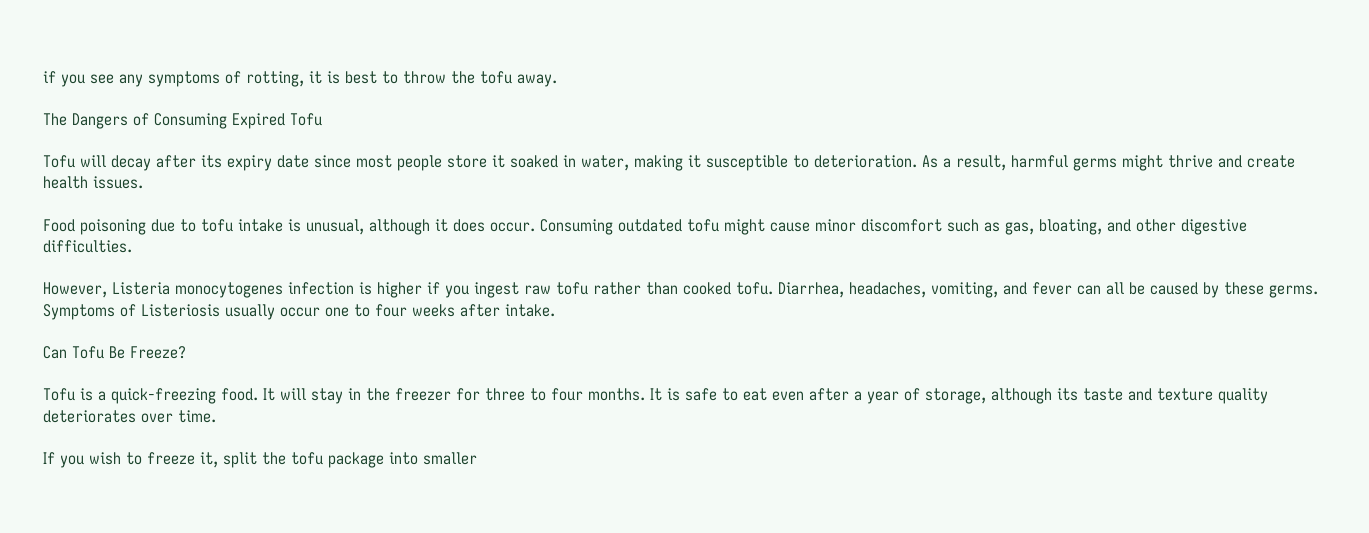if you see any symptoms of rotting, it is best to throw the tofu away.

The Dangers of Consuming Expired Tofu

Tofu will decay after its expiry date since most people store it soaked in water, making it susceptible to deterioration. As a result, harmful germs might thrive and create health issues.

Food poisoning due to tofu intake is unusual, although it does occur. Consuming outdated tofu might cause minor discomfort such as gas, bloating, and other digestive difficulties.

However, Listeria monocytogenes infection is higher if you ingest raw tofu rather than cooked tofu. Diarrhea, headaches, vomiting, and fever can all be caused by these germs. Symptoms of Listeriosis usually occur one to four weeks after intake.

Can Tofu Be Freeze?

Tofu is a quick-freezing food. It will stay in the freezer for three to four months. It is safe to eat even after a year of storage, although its taste and texture quality deteriorates over time.

If you wish to freeze it, split the tofu package into smaller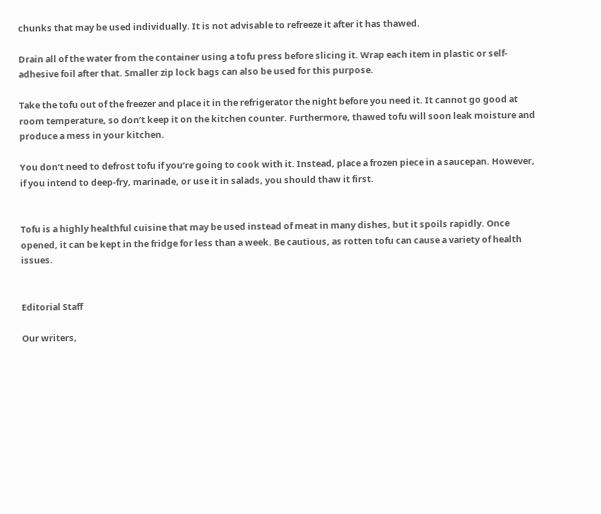chunks that may be used individually. It is not advisable to refreeze it after it has thawed.

Drain all of the water from the container using a tofu press before slicing it. Wrap each item in plastic or self-adhesive foil after that. Smaller zip lock bags can also be used for this purpose.

Take the tofu out of the freezer and place it in the refrigerator the night before you need it. It cannot go good at room temperature, so don’t keep it on the kitchen counter. Furthermore, thawed tofu will soon leak moisture and produce a mess in your kitchen.

You don’t need to defrost tofu if you’re going to cook with it. Instead, place a frozen piece in a saucepan. However, if you intend to deep-fry, marinade, or use it in salads, you should thaw it first.


Tofu is a highly healthful cuisine that may be used instead of meat in many dishes, but it spoils rapidly. Once opened, it can be kept in the fridge for less than a week. Be cautious, as rotten tofu can cause a variety of health issues.


Editorial Staff

Our writers,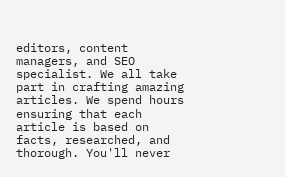editors, content managers, and SEO specialist. We all take part in crafting amazing articles. We spend hours ensuring that each article is based on facts, researched, and thorough. You'll never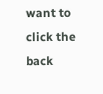want to click the back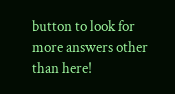button to look for more answers other than here!